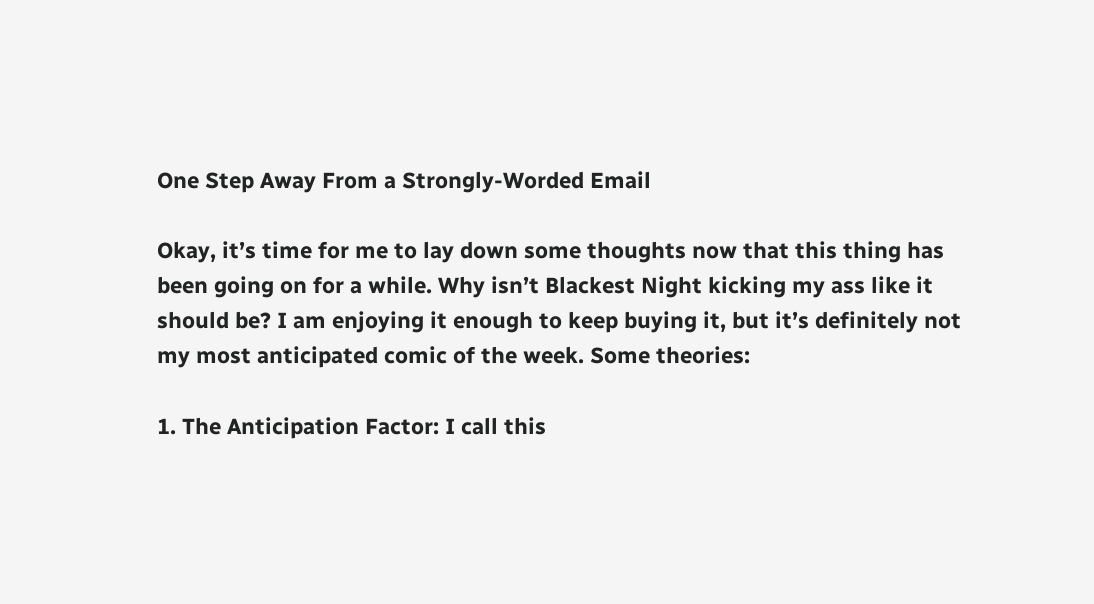One Step Away From a Strongly-Worded Email

Okay, it’s time for me to lay down some thoughts now that this thing has been going on for a while. Why isn’t Blackest Night kicking my ass like it should be? I am enjoying it enough to keep buying it, but it’s definitely not my most anticipated comic of the week. Some theories:

1. The Anticipation Factor: I call this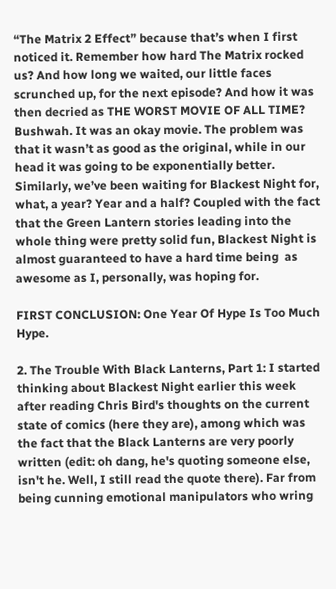“The Matrix 2 Effect” because that’s when I first noticed it. Remember how hard The Matrix rocked us? And how long we waited, our little faces scrunched up, for the next episode? And how it was then decried as THE WORST MOVIE OF ALL TIME? Bushwah. It was an okay movie. The problem was that it wasn’t as good as the original, while in our head it was going to be exponentially better. Similarly, we’ve been waiting for Blackest Night for, what, a year? Year and a half? Coupled with the fact that the Green Lantern stories leading into the whole thing were pretty solid fun, Blackest Night is almost guaranteed to have a hard time being  as awesome as I, personally, was hoping for.

FIRST CONCLUSION: One Year Of Hype Is Too Much Hype.

2. The Trouble With Black Lanterns, Part 1: I started thinking about Blackest Night earlier this week after reading Chris Bird's thoughts on the current state of comics (here they are), among which was the fact that the Black Lanterns are very poorly written (edit: oh dang, he's quoting someone else, isn't he. Well, I still read the quote there). Far from being cunning emotional manipulators who wring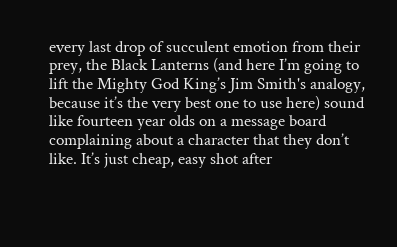every last drop of succulent emotion from their prey, the Black Lanterns (and here I’m going to lift the Mighty God King’s Jim Smith's analogy, because it’s the very best one to use here) sound like fourteen year olds on a message board complaining about a character that they don’t like. It’s just cheap, easy shot after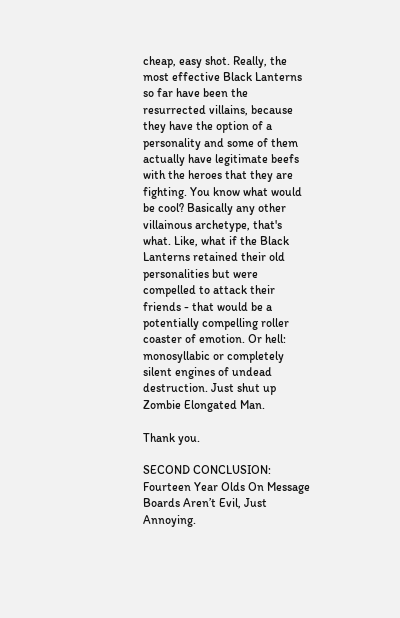cheap, easy shot. Really, the most effective Black Lanterns so far have been the resurrected villains, because they have the option of a personality and some of them actually have legitimate beefs with the heroes that they are fighting. You know what would be cool? Basically any other villainous archetype, that's what. Like, what if the Black Lanterns retained their old personalities but were compelled to attack their friends - that would be a potentially compelling roller coaster of emotion. Or hell: monosyllabic or completely silent engines of undead destruction. Just shut up Zombie Elongated Man.

Thank you.

SECOND CONCLUSION: Fourteen Year Olds On Message Boards Aren’t Evil, Just Annoying.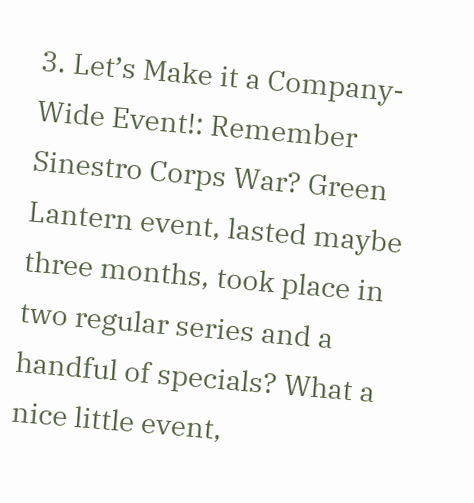3. Let’s Make it a Company-Wide Event!: Remember Sinestro Corps War? Green Lantern event, lasted maybe three months, took place in two regular series and a handful of specials? What a nice little event,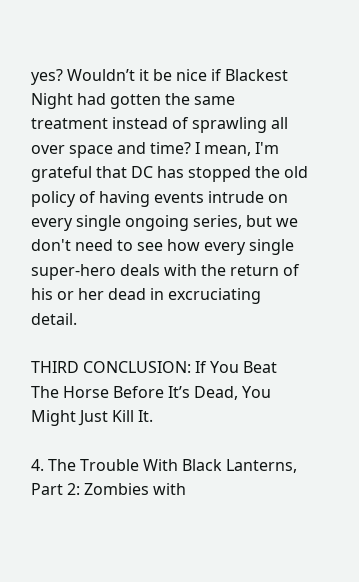yes? Wouldn’t it be nice if Blackest Night had gotten the same treatment instead of sprawling all over space and time? I mean, I'm grateful that DC has stopped the old policy of having events intrude on every single ongoing series, but we don't need to see how every single super-hero deals with the return of his or her dead in excruciating detail.

THIRD CONCLUSION: If You Beat The Horse Before It’s Dead, You Might Just Kill It.

4. The Trouble With Black Lanterns, Part 2: Zombies with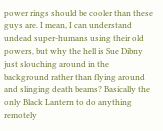power rings should be cooler than these guys are. I mean, I can understand undead super-humans using their old powers, but why the hell is Sue Dibny just slouching around in the background rather than flying around and slinging death beams? Basically the only Black Lantern to do anything remotely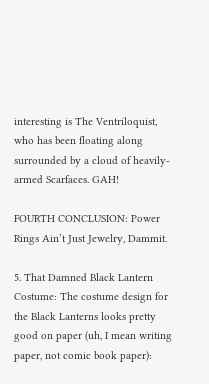interesting is The Ventriloquist, who has been floating along surrounded by a cloud of heavily-armed Scarfaces. GAH!

FOURTH CONCLUSION: Power Rings Ain’t Just Jewelry, Dammit.

5. That Damned Black Lantern Costume: The costume design for the Black Lanterns looks pretty good on paper (uh, I mean writing paper, not comic book paper):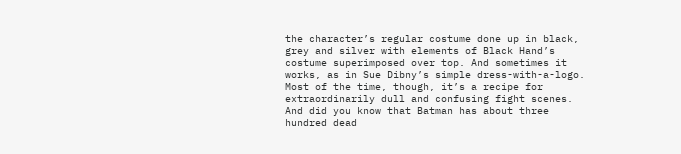the character’s regular costume done up in black, grey and silver with elements of Black Hand’s costume superimposed over top. And sometimes it works, as in Sue Dibny’s simple dress-with-a-logo. Most of the time, though, it’s a recipe for extraordinarily dull and confusing fight scenes. And did you know that Batman has about three hundred dead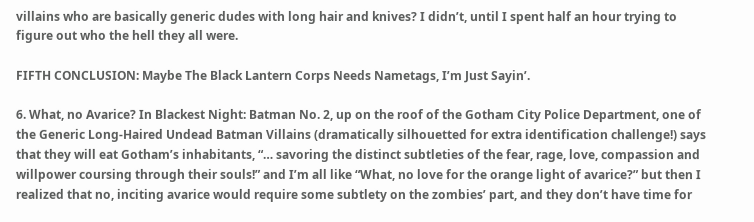villains who are basically generic dudes with long hair and knives? I didn’t, until I spent half an hour trying to figure out who the hell they all were.

FIFTH CONCLUSION: Maybe The Black Lantern Corps Needs Nametags, I’m Just Sayin’.

6. What, no Avarice? In Blackest Night: Batman No. 2, up on the roof of the Gotham City Police Department, one of the Generic Long-Haired Undead Batman Villains (dramatically silhouetted for extra identification challenge!) says that they will eat Gotham’s inhabitants, “… savoring the distinct subtleties of the fear, rage, love, compassion and willpower coursing through their souls!” and I’m all like “What, no love for the orange light of avarice?” but then I realized that no, inciting avarice would require some subtlety on the zombies’ part, and they don’t have time for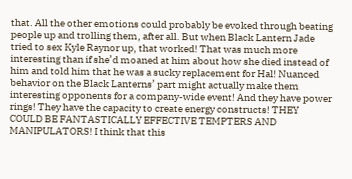that. All the other emotions could probably be evoked through beating people up and trolling them, after all. But when Black Lantern Jade tried to sex Kyle Raynor up, that worked! That was much more interesting than if she’d moaned at him about how she died instead of him and told him that he was a sucky replacement for Hal! Nuanced behavior on the Black Lanterns’ part might actually make them interesting opponents for a company-wide event! And they have power rings! They have the capacity to create energy constructs! THEY COULD BE FANTASTICALLY EFFECTIVE TEMPTERS AND MANIPULATORS! I think that this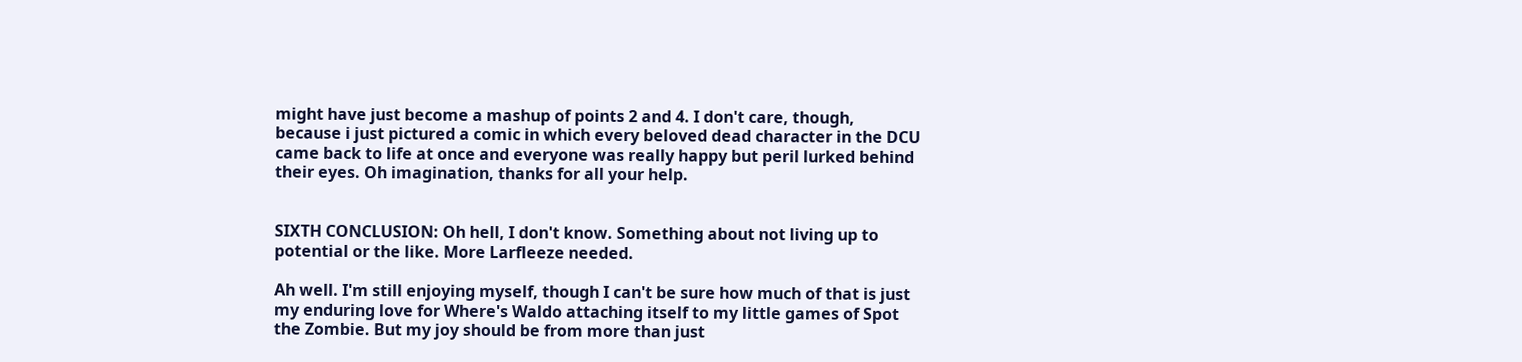might have just become a mashup of points 2 and 4. I don't care, though, because i just pictured a comic in which every beloved dead character in the DCU came back to life at once and everyone was really happy but peril lurked behind their eyes. Oh imagination, thanks for all your help.


SIXTH CONCLUSION: Oh hell, I don't know. Something about not living up to potential or the like. More Larfleeze needed.

Ah well. I'm still enjoying myself, though I can't be sure how much of that is just my enduring love for Where's Waldo attaching itself to my little games of Spot the Zombie. But my joy should be from more than just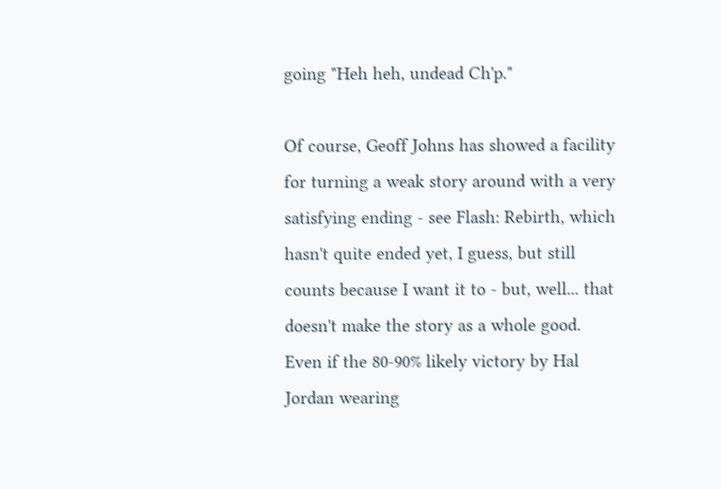going "Heh heh, undead Ch'p."

Of course, Geoff Johns has showed a facility for turning a weak story around with a very satisfying ending - see Flash: Rebirth, which hasn't quite ended yet, I guess, but still counts because I want it to - but, well... that doesn't make the story as a whole good. Even if the 80-90% likely victory by Hal Jordan wearing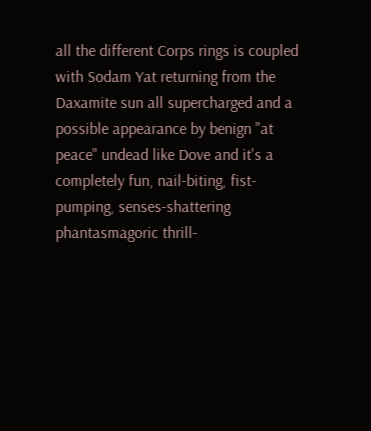all the different Corps rings is coupled with Sodam Yat returning from the Daxamite sun all supercharged and a possible appearance by benign "at peace" undead like Dove and it's a completely fun, nail-biting, fist-pumping, senses-shattering phantasmagoric thrill-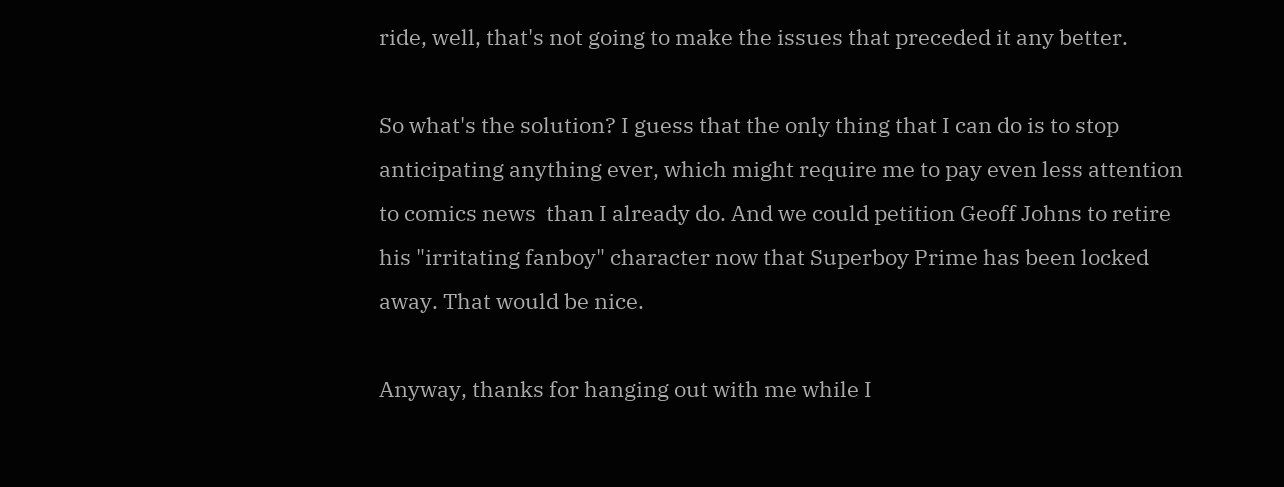ride, well, that's not going to make the issues that preceded it any better.

So what's the solution? I guess that the only thing that I can do is to stop anticipating anything ever, which might require me to pay even less attention to comics news  than I already do. And we could petition Geoff Johns to retire his "irritating fanboy" character now that Superboy Prime has been locked away. That would be nice.

Anyway, thanks for hanging out with me while I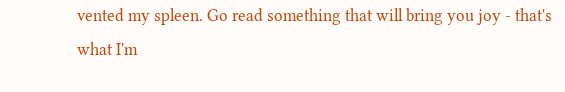vented my spleen. Go read something that will bring you joy - that's what I'm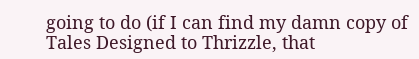going to do (if I can find my damn copy of Tales Designed to Thrizzle, that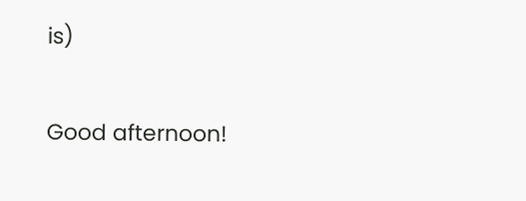is)

Good afternoon!